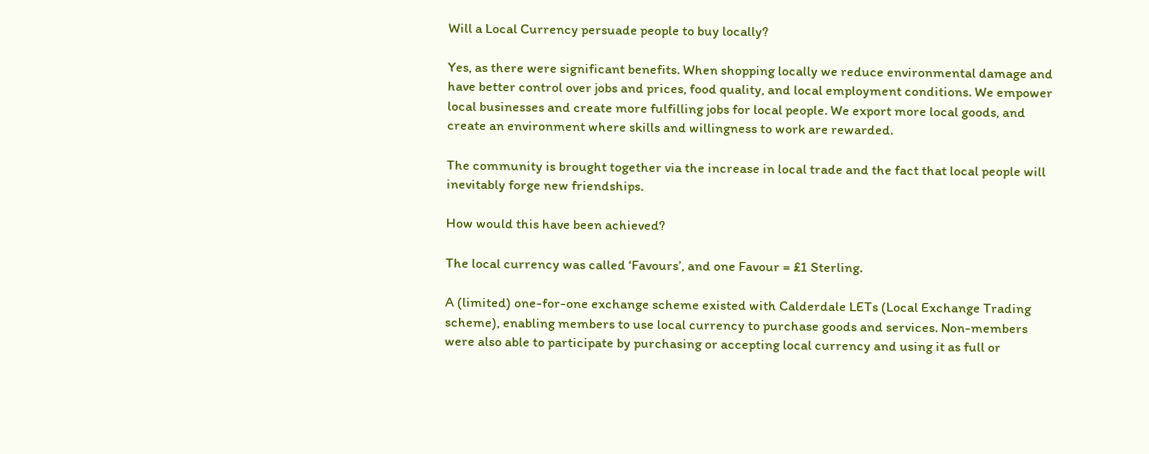Will a Local Currency persuade people to buy locally?

Yes, as there were significant benefits. When shopping locally we reduce environmental damage and have better control over jobs and prices, food quality, and local employment conditions. We empower local businesses and create more fulfilling jobs for local people. We export more local goods, and create an environment where skills and willingness to work are rewarded.

The community is brought together via the increase in local trade and the fact that local people will inevitably forge new friendships.

How would this have been achieved?

The local currency was called ‘Favours’, and one Favour = £1 Sterling.

A (limited) one-for-one exchange scheme existed with Calderdale LETs (Local Exchange Trading scheme), enabling members to use local currency to purchase goods and services. Non-members were also able to participate by purchasing or accepting local currency and using it as full or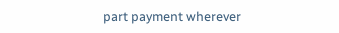part payment wherever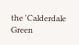the 'Calderdale Green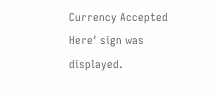Currency Accepted Here' sign was displayed.